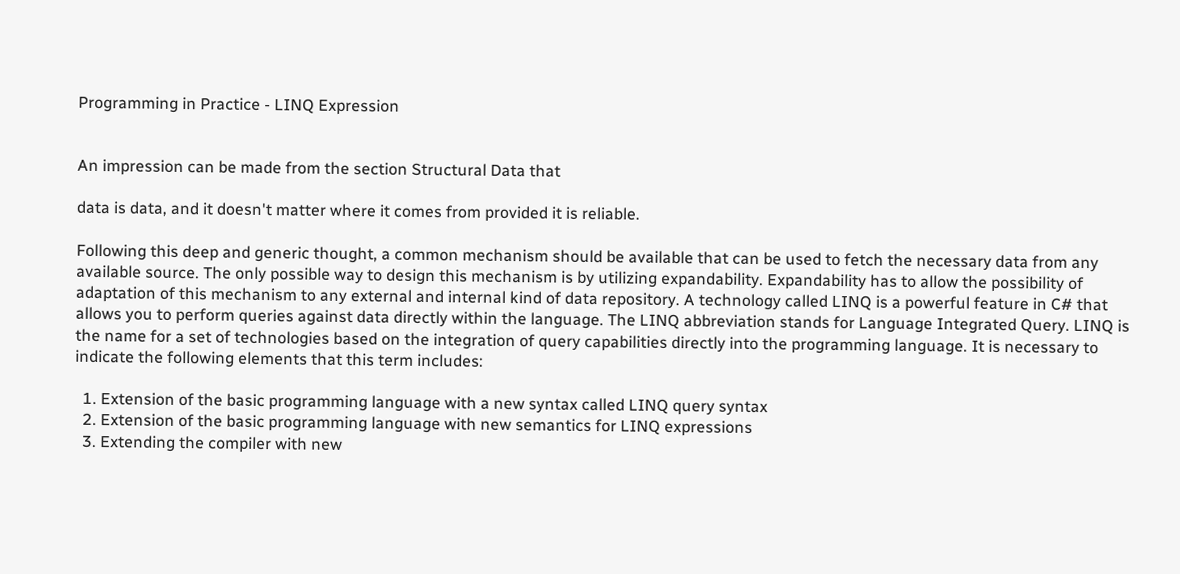Programming in Practice - LINQ Expression


An impression can be made from the section Structural Data that

data is data, and it doesn't matter where it comes from provided it is reliable.

Following this deep and generic thought, a common mechanism should be available that can be used to fetch the necessary data from any available source. The only possible way to design this mechanism is by utilizing expandability. Expandability has to allow the possibility of adaptation of this mechanism to any external and internal kind of data repository. A technology called LINQ is a powerful feature in C# that allows you to perform queries against data directly within the language. The LINQ abbreviation stands for Language Integrated Query. LINQ is the name for a set of technologies based on the integration of query capabilities directly into the programming language. It is necessary to indicate the following elements that this term includes:

  1. Extension of the basic programming language with a new syntax called LINQ query syntax
  2. Extension of the basic programming language with new semantics for LINQ expressions
  3. Extending the compiler with new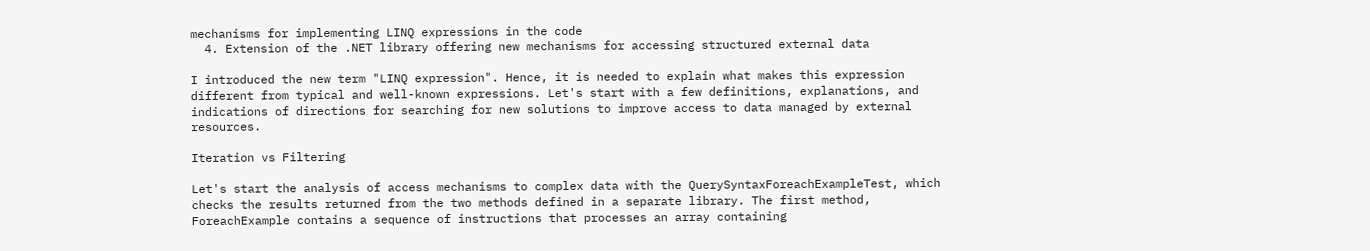mechanisms for implementing LINQ expressions in the code
  4. Extension of the .NET library offering new mechanisms for accessing structured external data

I introduced the new term "LINQ expression". Hence, it is needed to explain what makes this expression different from typical and well-known expressions. Let's start with a few definitions, explanations, and indications of directions for searching for new solutions to improve access to data managed by external resources.

Iteration vs Filtering

Let's start the analysis of access mechanisms to complex data with the QuerySyntaxForeachExampleTest, which checks the results returned from the two methods defined in a separate library. The first method, ForeachExample contains a sequence of instructions that processes an array containing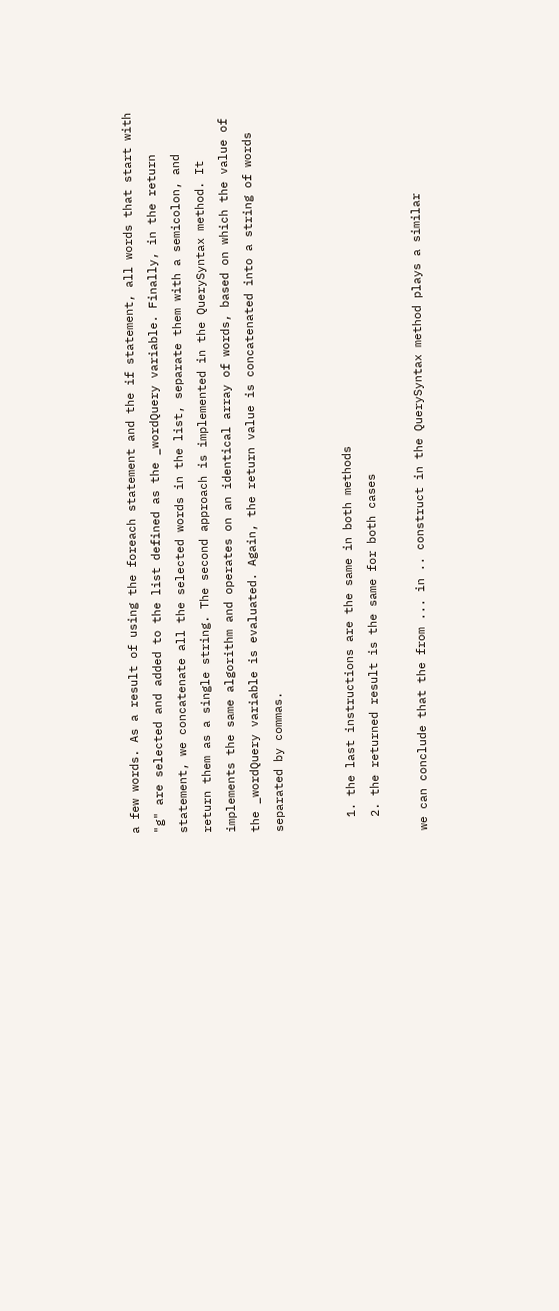a few words. As a result of using the foreach statement and the if statement, all words that start with "g" are selected and added to the list defined as the _wordQuery variable. Finally, in the return statement, we concatenate all the selected words in the list, separate them with a semicolon, and return them as a single string. The second approach is implemented in the QuerySyntax method. It implements the same algorithm and operates on an identical array of words, based on which the value of the _wordQuery variable is evaluated. Again, the return value is concatenated into a string of words separated by commas.


  1. the last instructions are the same in both methods
  2. the returned result is the same for both cases

we can conclude that the from ... in .. construct in the QuerySyntax method plays a similar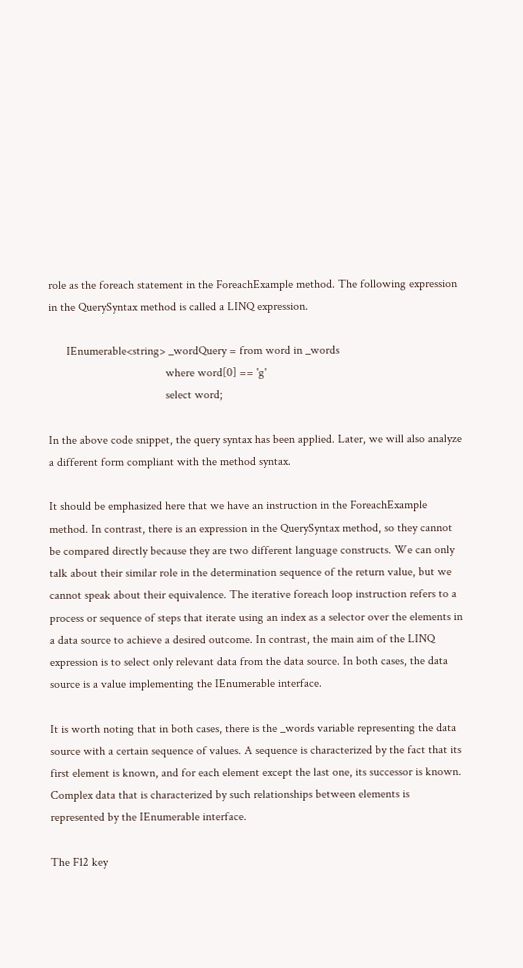role as the foreach statement in the ForeachExample method. The following expression in the QuerySyntax method is called a LINQ expression.

      IEnumerable<string> _wordQuery = from word in _words
                                       where word[0] == 'g'
                                       select word;

In the above code snippet, the query syntax has been applied. Later, we will also analyze a different form compliant with the method syntax.

It should be emphasized here that we have an instruction in the ForeachExample method. In contrast, there is an expression in the QuerySyntax method, so they cannot be compared directly because they are two different language constructs. We can only talk about their similar role in the determination sequence of the return value, but we cannot speak about their equivalence. The iterative foreach loop instruction refers to a process or sequence of steps that iterate using an index as a selector over the elements in a data source to achieve a desired outcome. In contrast, the main aim of the LINQ expression is to select only relevant data from the data source. In both cases, the data source is a value implementing the IEnumerable interface.

It is worth noting that in both cases, there is the _words variable representing the data source with a certain sequence of values. A sequence is characterized by the fact that its first element is known, and for each element except the last one, its successor is known. Complex data that is characterized by such relationships between elements is represented by the IEnumerable interface.

The F12 key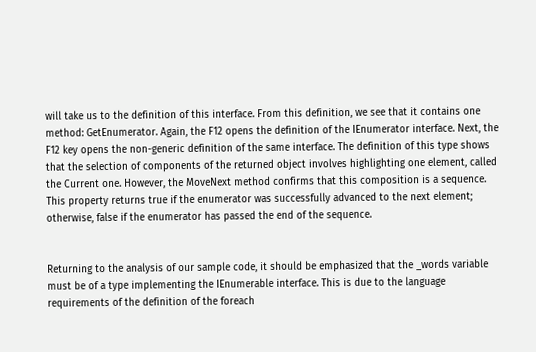will take us to the definition of this interface. From this definition, we see that it contains one method: GetEnumerator. Again, the F12 opens the definition of the IEnumerator interface. Next, the F12 key opens the non-generic definition of the same interface. The definition of this type shows that the selection of components of the returned object involves highlighting one element, called the Current one. However, the MoveNext method confirms that this composition is a sequence. This property returns true if the enumerator was successfully advanced to the next element; otherwise, false if the enumerator has passed the end of the sequence.


Returning to the analysis of our sample code, it should be emphasized that the _words variable must be of a type implementing the IEnumerable interface. This is due to the language requirements of the definition of the foreach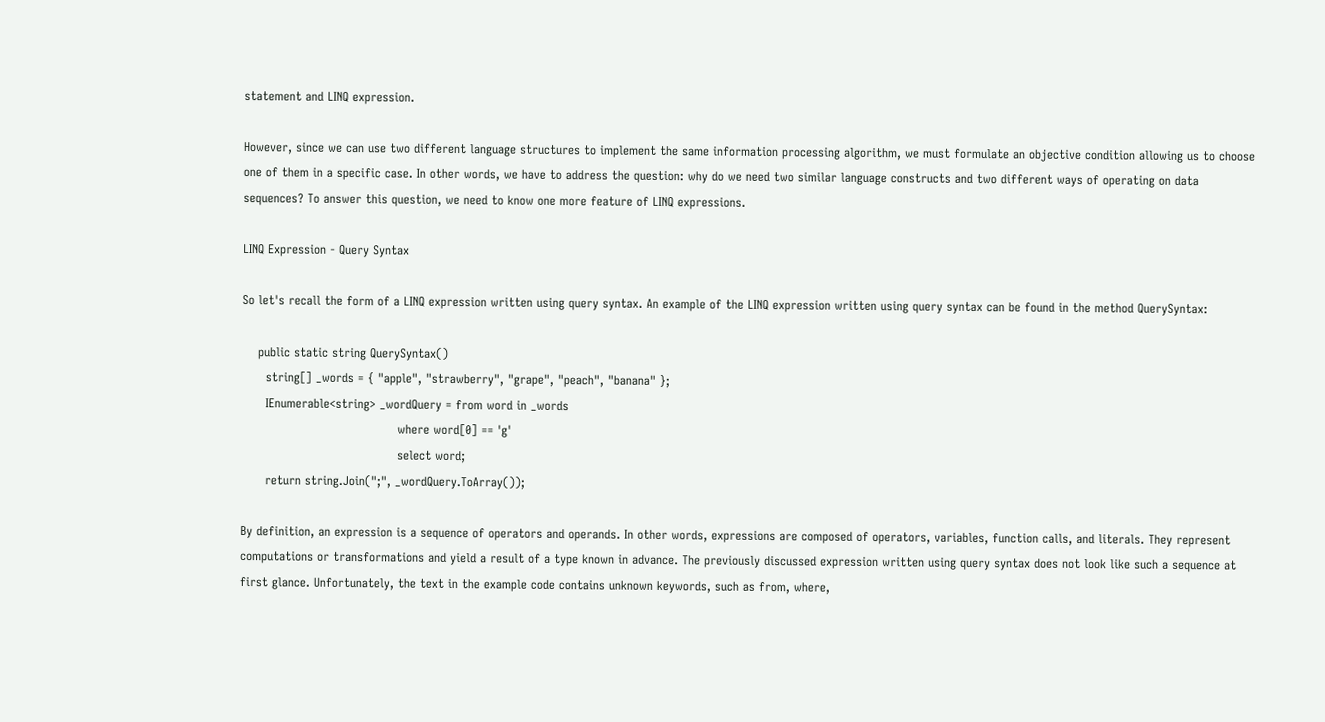statement and LINQ expression.

However, since we can use two different language structures to implement the same information processing algorithm, we must formulate an objective condition allowing us to choose one of them in a specific case. In other words, we have to address the question: why do we need two similar language constructs and two different ways of operating on data sequences? To answer this question, we need to know one more feature of LINQ expressions.

LINQ Expression - Query Syntax

So let's recall the form of a LINQ expression written using query syntax. An example of the LINQ expression written using query syntax can be found in the method QuerySyntax:

    public static string QuerySyntax()
      string[] _words = { "apple", "strawberry", "grape", "peach", "banana" };
      IEnumerable<string> _wordQuery = from word in _words
                                       where word[0] == 'g'
                                       select word;
      return string.Join(";", _wordQuery.ToArray());

By definition, an expression is a sequence of operators and operands. In other words, expressions are composed of operators, variables, function calls, and literals. They represent computations or transformations and yield a result of a type known in advance. The previously discussed expression written using query syntax does not look like such a sequence at first glance. Unfortunately, the text in the example code contains unknown keywords, such as from, where,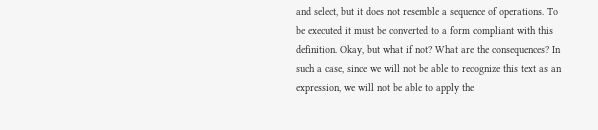and select, but it does not resemble a sequence of operations. To be executed it must be converted to a form compliant with this definition. Okay, but what if not? What are the consequences? In such a case, since we will not be able to recognize this text as an expression, we will not be able to apply the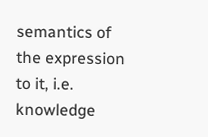semantics of the expression to it, i.e. knowledge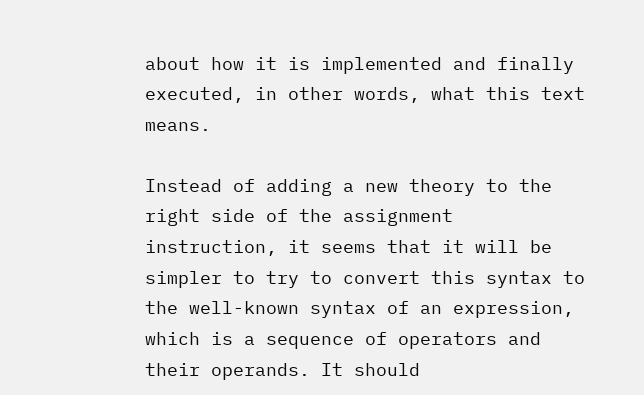about how it is implemented and finally executed, in other words, what this text means.

Instead of adding a new theory to the right side of the assignment instruction, it seems that it will be simpler to try to convert this syntax to the well-known syntax of an expression, which is a sequence of operators and their operands. It should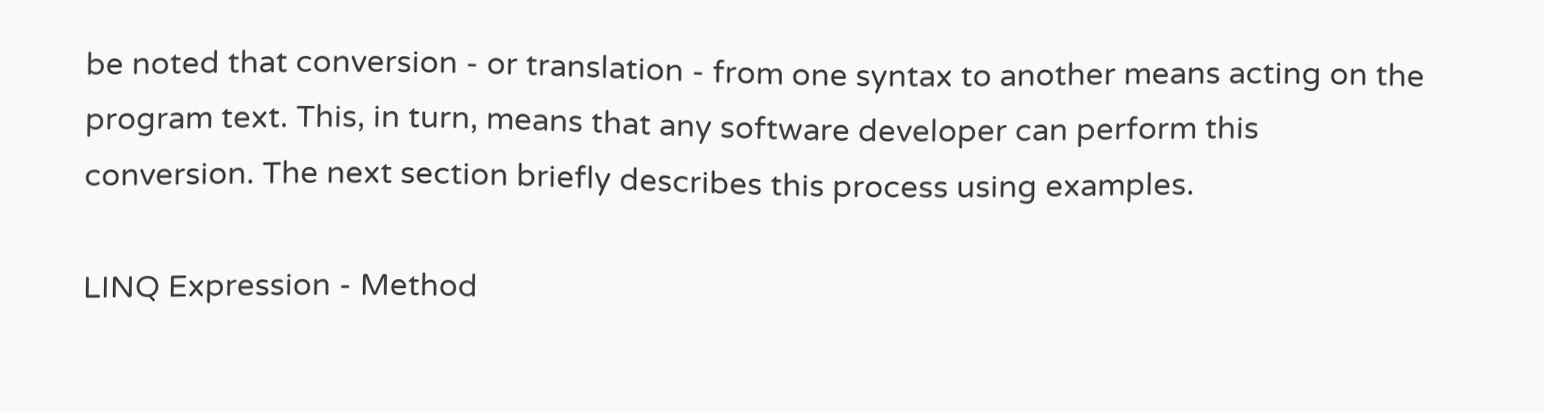be noted that conversion - or translation - from one syntax to another means acting on the program text. This, in turn, means that any software developer can perform this conversion. The next section briefly describes this process using examples.

LINQ Expression - Method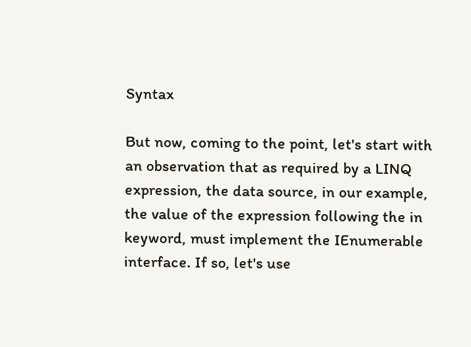Syntax

But now, coming to the point, let's start with an observation that as required by a LINQ expression, the data source, in our example, the value of the expression following the in keyword, must implement the IEnumerable interface. If so, let's use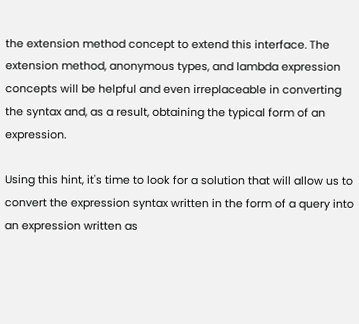the extension method concept to extend this interface. The extension method, anonymous types, and lambda expression concepts will be helpful and even irreplaceable in converting the syntax and, as a result, obtaining the typical form of an expression.

Using this hint, it's time to look for a solution that will allow us to convert the expression syntax written in the form of a query into an expression written as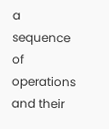a sequence of operations and their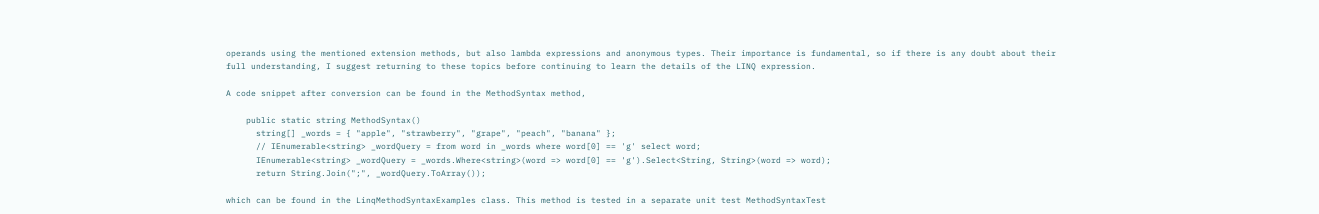operands using the mentioned extension methods, but also lambda expressions and anonymous types. Their importance is fundamental, so if there is any doubt about their full understanding, I suggest returning to these topics before continuing to learn the details of the LINQ expression.

A code snippet after conversion can be found in the MethodSyntax method,

    public static string MethodSyntax()
      string[] _words = { "apple", "strawberry", "grape", "peach", "banana" };
      // IEnumerable<string> _wordQuery = from word in _words where word[0] == 'g' select word;
      IEnumerable<string> _wordQuery = _words.Where<string>(word => word[0] == 'g').Select<String, String>(word => word);
      return String.Join(";", _wordQuery.ToArray());

which can be found in the LinqMethodSyntaxExamples class. This method is tested in a separate unit test MethodSyntaxTest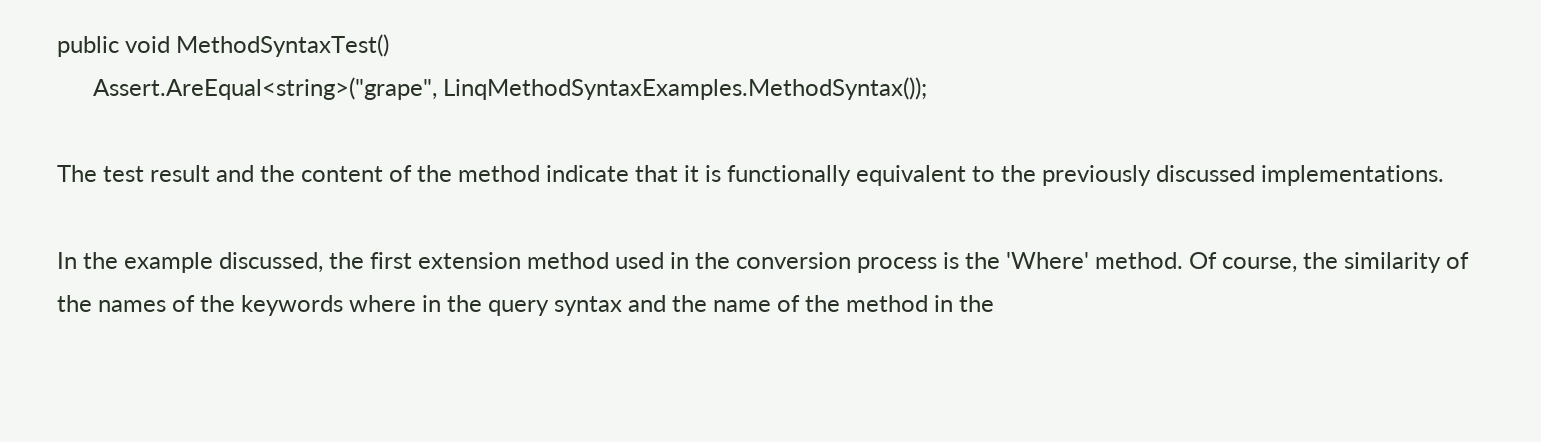public void MethodSyntaxTest()
      Assert.AreEqual<string>("grape", LinqMethodSyntaxExamples.MethodSyntax());

The test result and the content of the method indicate that it is functionally equivalent to the previously discussed implementations.

In the example discussed, the first extension method used in the conversion process is the 'Where' method. Of course, the similarity of the names of the keywords where in the query syntax and the name of the method in the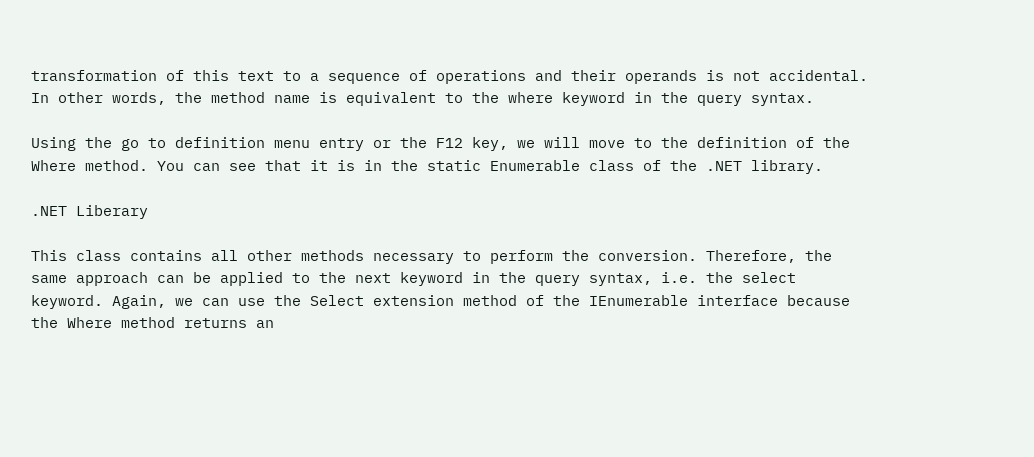transformation of this text to a sequence of operations and their operands is not accidental. In other words, the method name is equivalent to the where keyword in the query syntax.

Using the go to definition menu entry or the F12 key, we will move to the definition of the Where method. You can see that it is in the static Enumerable class of the .NET library.

.NET Liberary

This class contains all other methods necessary to perform the conversion. Therefore, the same approach can be applied to the next keyword in the query syntax, i.e. the select keyword. Again, we can use the Select extension method of the IEnumerable interface because the Where method returns an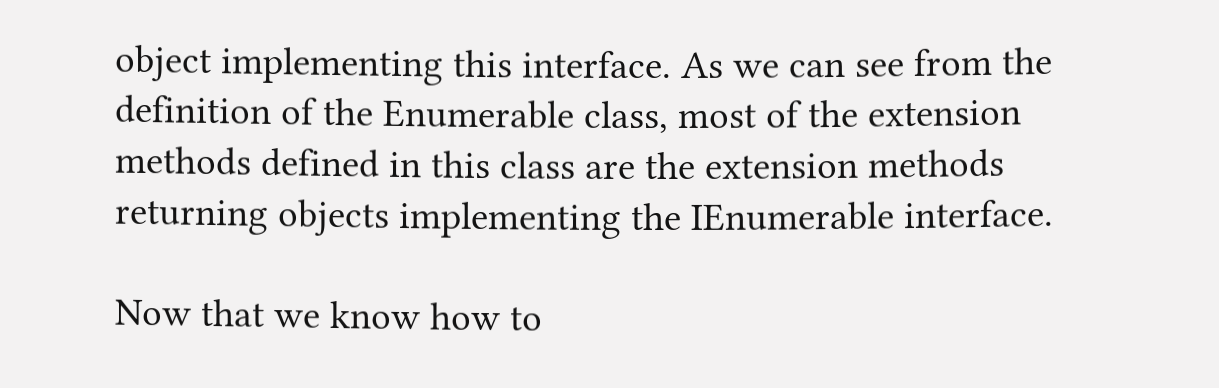object implementing this interface. As we can see from the definition of the Enumerable class, most of the extension methods defined in this class are the extension methods returning objects implementing the IEnumerable interface.

Now that we know how to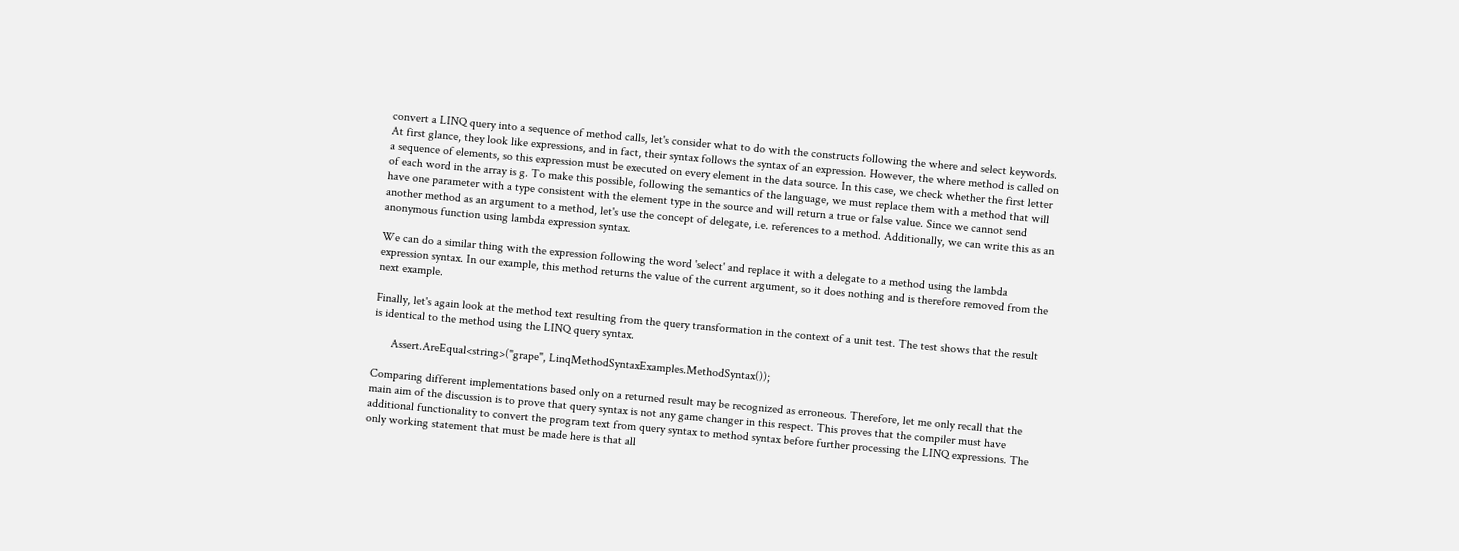convert a LINQ query into a sequence of method calls, let's consider what to do with the constructs following the where and select keywords. At first glance, they look like expressions, and in fact, their syntax follows the syntax of an expression. However, the where method is called on a sequence of elements, so this expression must be executed on every element in the data source. In this case, we check whether the first letter of each word in the array is g. To make this possible, following the semantics of the language, we must replace them with a method that will have one parameter with a type consistent with the element type in the source and will return a true or false value. Since we cannot send another method as an argument to a method, let's use the concept of delegate, i.e. references to a method. Additionally, we can write this as an anonymous function using lambda expression syntax.

We can do a similar thing with the expression following the word 'select' and replace it with a delegate to a method using the lambda expression syntax. In our example, this method returns the value of the current argument, so it does nothing and is therefore removed from the next example.

Finally, let's again look at the method text resulting from the query transformation in the context of a unit test. The test shows that the result is identical to the method using the LINQ query syntax.

      Assert.AreEqual<string>("grape", LinqMethodSyntaxExamples.MethodSyntax());

Comparing different implementations based only on a returned result may be recognized as erroneous. Therefore, let me only recall that the main aim of the discussion is to prove that query syntax is not any game changer in this respect. This proves that the compiler must have additional functionality to convert the program text from query syntax to method syntax before further processing the LINQ expressions. The only working statement that must be made here is that all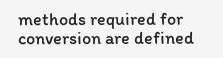methods required for conversion are defined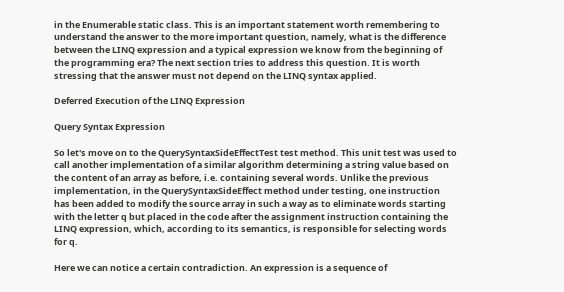in the Enumerable static class. This is an important statement worth remembering to understand the answer to the more important question, namely, what is the difference between the LINQ expression and a typical expression we know from the beginning of the programming era? The next section tries to address this question. It is worth stressing that the answer must not depend on the LINQ syntax applied.

Deferred Execution of the LINQ Expression

Query Syntax Expression

So let's move on to the QuerySyntaxSideEffectTest test method. This unit test was used to call another implementation of a similar algorithm determining a string value based on the content of an array as before, i.e. containing several words. Unlike the previous implementation, in the QuerySyntaxSideEffect method under testing, one instruction has been added to modify the source array in such a way as to eliminate words starting with the letter q but placed in the code after the assignment instruction containing the LINQ expression, which, according to its semantics, is responsible for selecting words for q.

Here we can notice a certain contradiction. An expression is a sequence of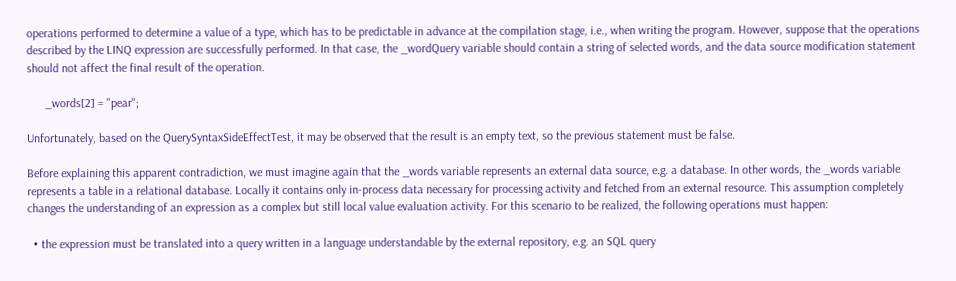operations performed to determine a value of a type, which has to be predictable in advance at the compilation stage, i.e., when writing the program. However, suppose that the operations described by the LINQ expression are successfully performed. In that case, the _wordQuery variable should contain a string of selected words, and the data source modification statement should not affect the final result of the operation.

      _words[2] = "pear";

Unfortunately, based on the QuerySyntaxSideEffectTest, it may be observed that the result is an empty text, so the previous statement must be false.

Before explaining this apparent contradiction, we must imagine again that the _words variable represents an external data source, e.g. a database. In other words, the _words variable represents a table in a relational database. Locally it contains only in-process data necessary for processing activity and fetched from an external resource. This assumption completely changes the understanding of an expression as a complex but still local value evaluation activity. For this scenario to be realized, the following operations must happen:

  • the expression must be translated into a query written in a language understandable by the external repository, e.g. an SQL query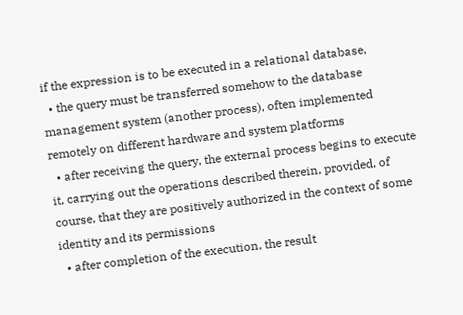if the expression is to be executed in a relational database,
  • the query must be transferred somehow to the database management system (another process), often implemented remotely on different hardware and system platforms
  • after receiving the query, the external process begins to execute it, carrying out the operations described therein, provided, of course, that they are positively authorized in the context of some identity and its permissions
  • after completion of the execution, the result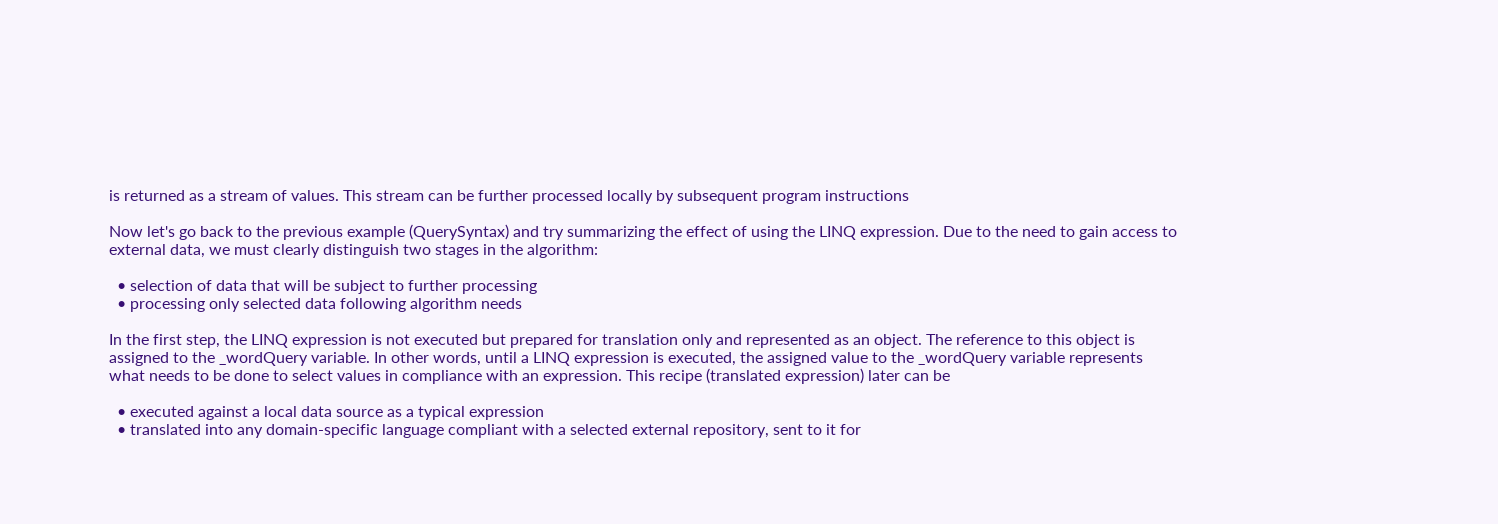is returned as a stream of values. This stream can be further processed locally by subsequent program instructions

Now let's go back to the previous example (QuerySyntax) and try summarizing the effect of using the LINQ expression. Due to the need to gain access to external data, we must clearly distinguish two stages in the algorithm:

  • selection of data that will be subject to further processing
  • processing only selected data following algorithm needs

In the first step, the LINQ expression is not executed but prepared for translation only and represented as an object. The reference to this object is assigned to the _wordQuery variable. In other words, until a LINQ expression is executed, the assigned value to the _wordQuery variable represents what needs to be done to select values in compliance with an expression. This recipe (translated expression) later can be

  • executed against a local data source as a typical expression
  • translated into any domain-specific language compliant with a selected external repository, sent to it for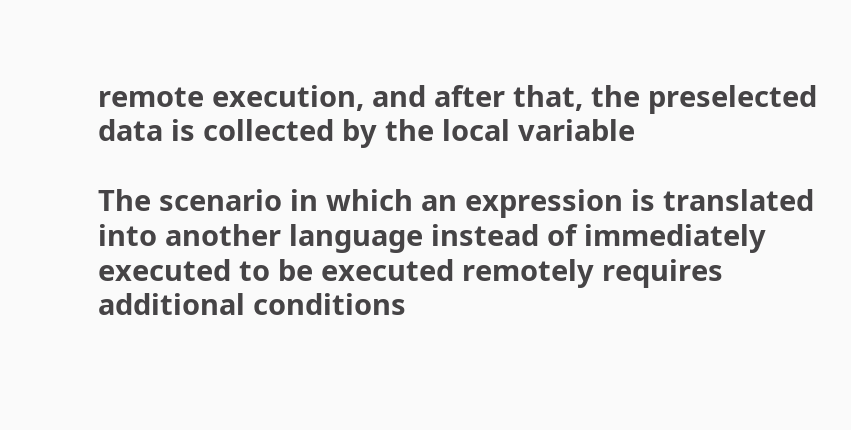remote execution, and after that, the preselected data is collected by the local variable

The scenario in which an expression is translated into another language instead of immediately executed to be executed remotely requires additional conditions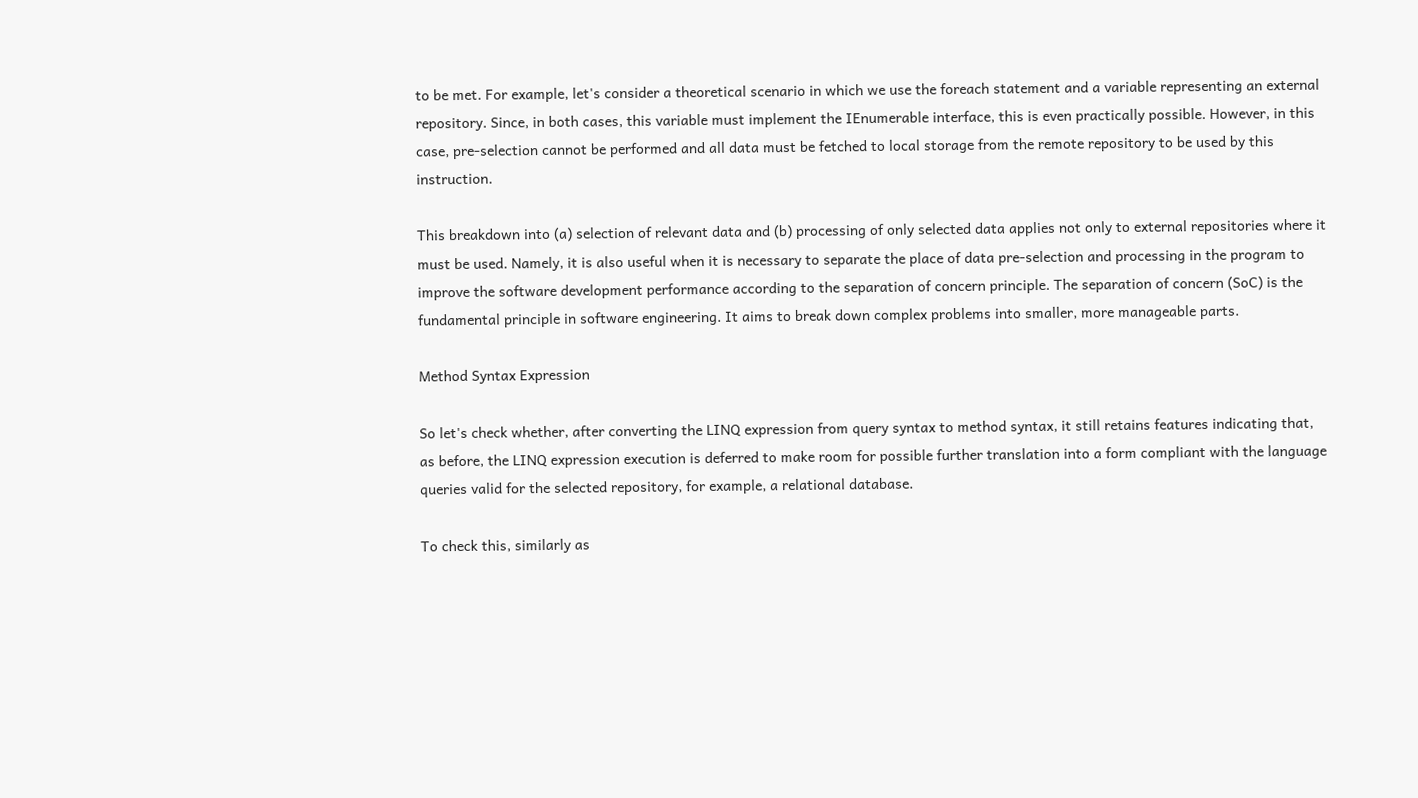to be met. For example, let's consider a theoretical scenario in which we use the foreach statement and a variable representing an external repository. Since, in both cases, this variable must implement the IEnumerable interface, this is even practically possible. However, in this case, pre-selection cannot be performed and all data must be fetched to local storage from the remote repository to be used by this instruction.

This breakdown into (a) selection of relevant data and (b) processing of only selected data applies not only to external repositories where it must be used. Namely, it is also useful when it is necessary to separate the place of data pre-selection and processing in the program to improve the software development performance according to the separation of concern principle. The separation of concern (SoC) is the fundamental principle in software engineering. It aims to break down complex problems into smaller, more manageable parts.

Method Syntax Expression

So let's check whether, after converting the LINQ expression from query syntax to method syntax, it still retains features indicating that, as before, the LINQ expression execution is deferred to make room for possible further translation into a form compliant with the language queries valid for the selected repository, for example, a relational database.

To check this, similarly as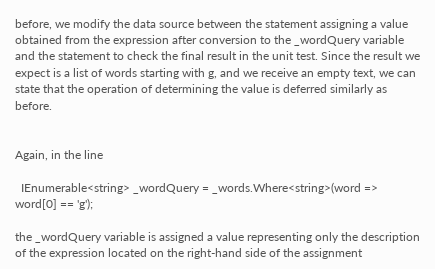before, we modify the data source between the statement assigning a value obtained from the expression after conversion to the _wordQuery variable and the statement to check the final result in the unit test. Since the result we expect is a list of words starting with g, and we receive an empty text, we can state that the operation of determining the value is deferred similarly as before.


Again, in the line

  IEnumerable<string> _wordQuery = _words.Where<string>(word => word[0] == 'g');

the _wordQuery variable is assigned a value representing only the description of the expression located on the right-hand side of the assignment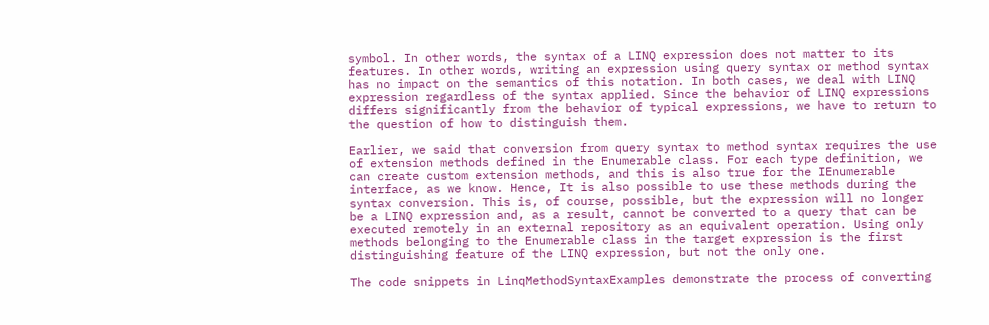symbol. In other words, the syntax of a LINQ expression does not matter to its features. In other words, writing an expression using query syntax or method syntax has no impact on the semantics of this notation. In both cases, we deal with LINQ expression regardless of the syntax applied. Since the behavior of LINQ expressions differs significantly from the behavior of typical expressions, we have to return to the question of how to distinguish them.

Earlier, we said that conversion from query syntax to method syntax requires the use of extension methods defined in the Enumerable class. For each type definition, we can create custom extension methods, and this is also true for the IEnumerable interface, as we know. Hence, It is also possible to use these methods during the syntax conversion. This is, of course, possible, but the expression will no longer be a LINQ expression and, as a result, cannot be converted to a query that can be executed remotely in an external repository as an equivalent operation. Using only methods belonging to the Enumerable class in the target expression is the first distinguishing feature of the LINQ expression, but not the only one.

The code snippets in LinqMethodSyntaxExamples demonstrate the process of converting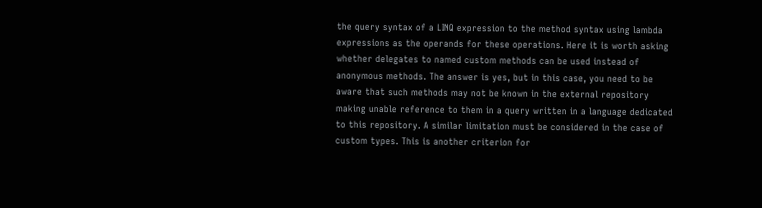the query syntax of a LINQ expression to the method syntax using lambda expressions as the operands for these operations. Here it is worth asking whether delegates to named custom methods can be used instead of anonymous methods. The answer is yes, but in this case, you need to be aware that such methods may not be known in the external repository making unable reference to them in a query written in a language dedicated to this repository. A similar limitation must be considered in the case of custom types. This is another criterion for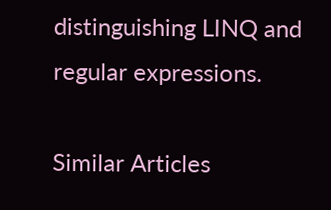distinguishing LINQ and regular expressions.

Similar Articles